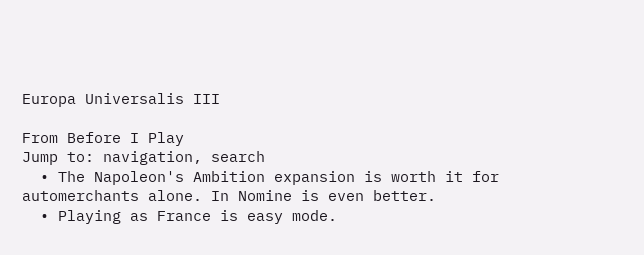Europa Universalis III

From Before I Play
Jump to: navigation, search
  • The Napoleon's Ambition expansion is worth it for automerchants alone. In Nomine is even better.
  • Playing as France is easy mode.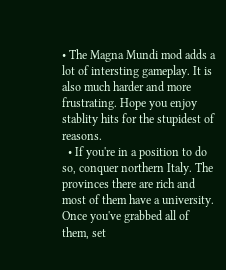• The Magna Mundi mod adds a lot of intersting gameplay. It is also much harder and more frustrating. Hope you enjoy stablity hits for the stupidest of reasons.
  • If you're in a position to do so, conquer northern Italy. The provinces there are rich and most of them have a university. Once you've grabbed all of them, set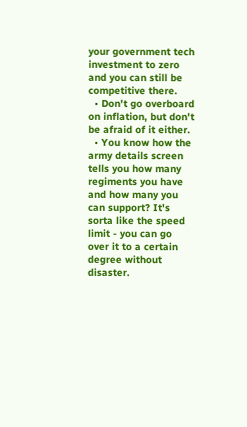your government tech investment to zero and you can still be competitive there.
  • Don't go overboard on inflation, but don't be afraid of it either.
  • You know how the army details screen tells you how many regiments you have and how many you can support? It's sorta like the speed limit - you can go over it to a certain degree without disaster.